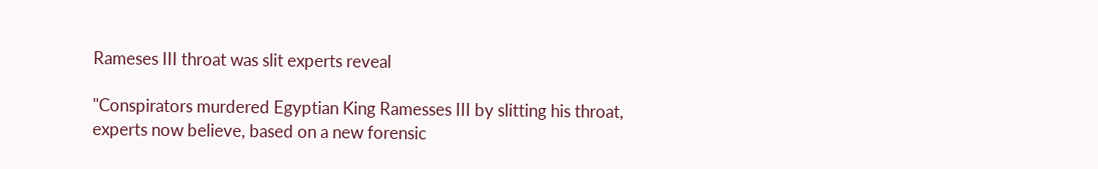Rameses III throat was slit experts reveal

"Conspirators murdered Egyptian King Ramesses III by slitting his throat, experts now believe, based on a new forensic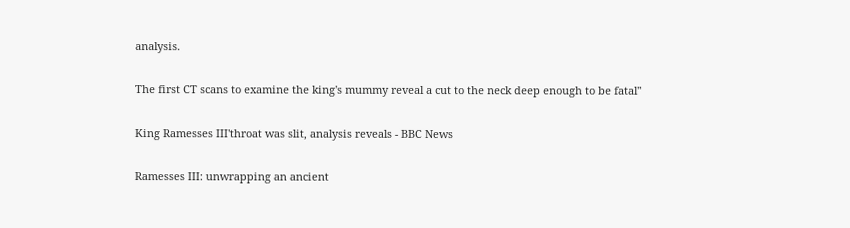analysis.

The first CT scans to examine the king's mummy reveal a cut to the neck deep enough to be fatal"

King Ramesses III'throat was slit, analysis reveals - BBC News

Ramesses III: unwrapping an ancient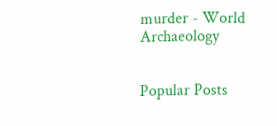murder - World Archaeology


Popular Posts